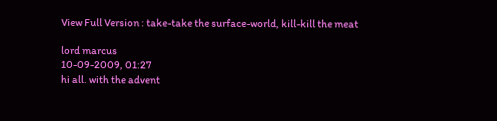View Full Version : take-take the surface-world, kill-kill the meat

lord marcus
10-09-2009, 01:27
hi all. with the advent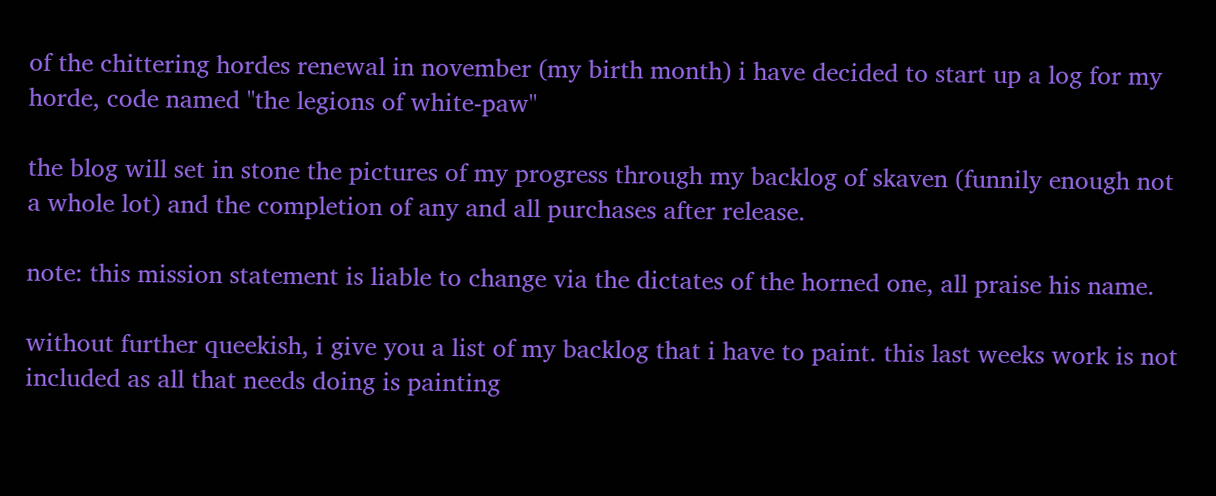of the chittering hordes renewal in november (my birth month) i have decided to start up a log for my horde, code named "the legions of white-paw"

the blog will set in stone the pictures of my progress through my backlog of skaven (funnily enough not a whole lot) and the completion of any and all purchases after release.

note: this mission statement is liable to change via the dictates of the horned one, all praise his name.

without further queekish, i give you a list of my backlog that i have to paint. this last weeks work is not included as all that needs doing is painting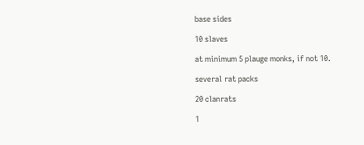base sides

10 slaves

at minimum 5 plauge monks, if not 10.

several rat packs

20 clanrats

1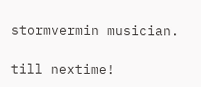stormvermin musician.

till nextime!